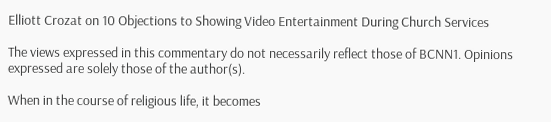Elliott Crozat on 10 Objections to Showing Video Entertainment During Church Services

The views expressed in this commentary do not necessarily reflect those of BCNN1. Opinions expressed are solely those of the author(s).

When in the course of religious life, it becomes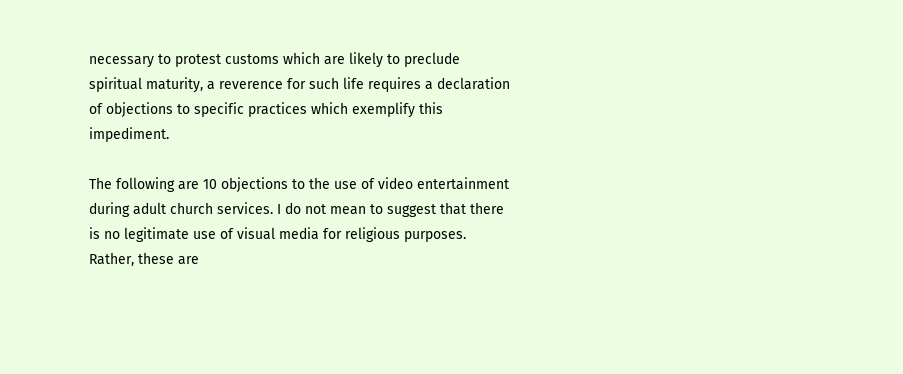necessary to protest customs which are likely to preclude spiritual maturity, a reverence for such life requires a declaration of objections to specific practices which exemplify this impediment.

The following are 10 objections to the use of video entertainment during adult church services. I do not mean to suggest that there is no legitimate use of visual media for religious purposes. Rather, these are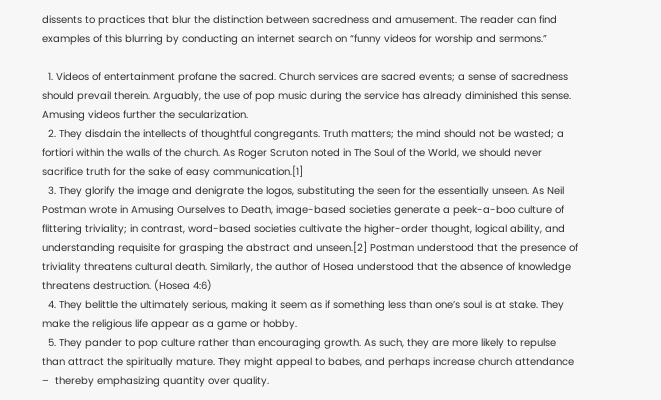dissents to practices that blur the distinction between sacredness and amusement. The reader can find examples of this blurring by conducting an internet search on “funny videos for worship and sermons.”

  1. Videos of entertainment profane the sacred. Church services are sacred events; a sense of sacredness should prevail therein. Arguably, the use of pop music during the service has already diminished this sense. Amusing videos further the secularization.
  2. They disdain the intellects of thoughtful congregants. Truth matters; the mind should not be wasted; a fortiori within the walls of the church. As Roger Scruton noted in The Soul of the World, we should never sacrifice truth for the sake of easy communication.[1]
  3. They glorify the image and denigrate the logos, substituting the seen for the essentially unseen. As Neil Postman wrote in Amusing Ourselves to Death, image-based societies generate a peek-a-boo culture of flittering triviality; in contrast, word-based societies cultivate the higher-order thought, logical ability, and understanding requisite for grasping the abstract and unseen.[2] Postman understood that the presence of triviality threatens cultural death. Similarly, the author of Hosea understood that the absence of knowledge threatens destruction. (Hosea 4:6)
  4. They belittle the ultimately serious, making it seem as if something less than one’s soul is at stake. They make the religious life appear as a game or hobby.
  5. They pander to pop culture rather than encouraging growth. As such, they are more likely to repulse than attract the spiritually mature. They might appeal to babes, and perhaps increase church attendance  –  thereby emphasizing quantity over quality.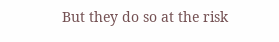But they do so at the risk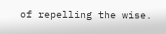of repelling the wise.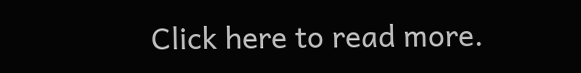Click here to read more.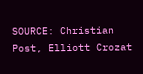SOURCE: Christian Post, Elliott Crozat